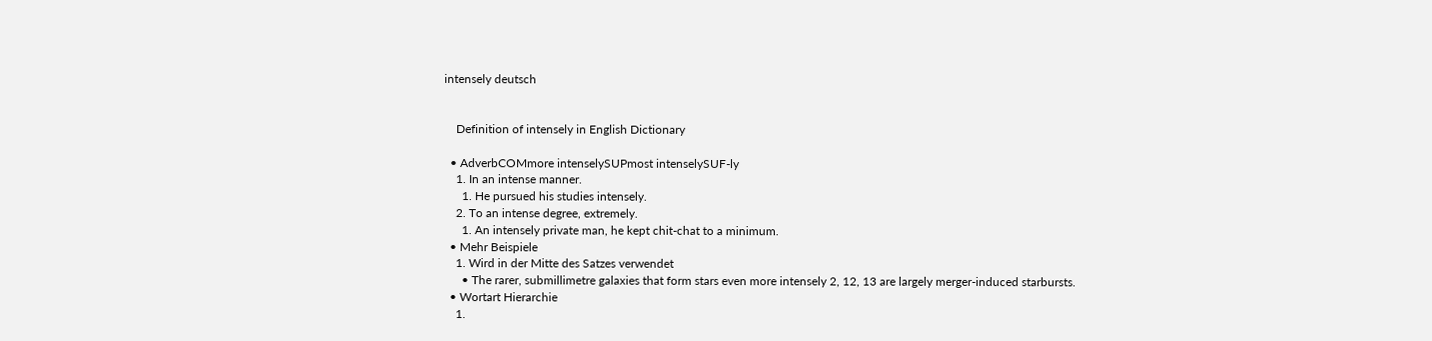intensely deutsch


    Definition of intensely in English Dictionary

  • AdverbCOMmore intenselySUPmost intenselySUF-ly
    1. In an intense manner.
      1. He pursued his studies intensely.
    2. To an intense degree, extremely.
      1. An intensely private man, he kept chit-chat to a minimum.
  • Mehr Beispiele
    1. Wird in der Mitte des Satzes verwendet
      • The rarer, submillimetre galaxies that form stars even more intensely 2, 12, 13 are largely merger-induced starbursts.
  • Wortart Hierarchie
    1.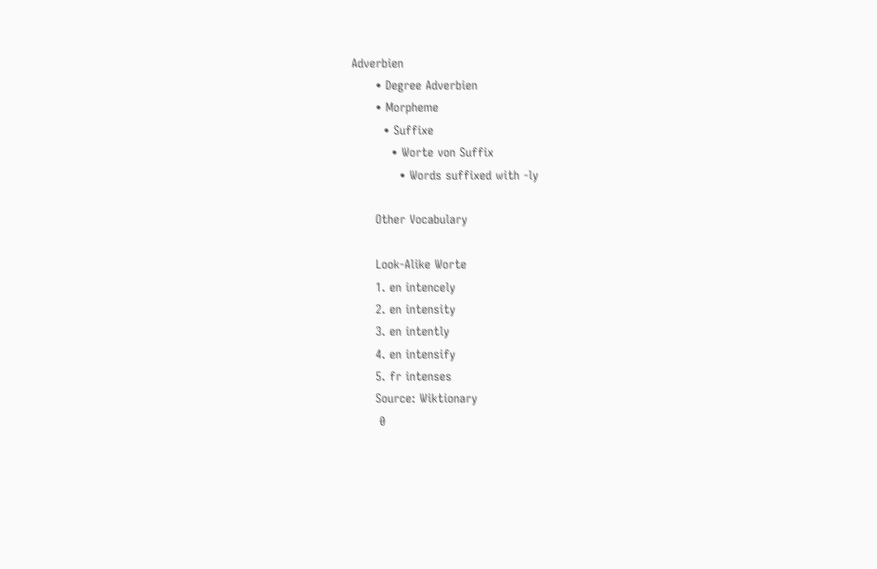Adverbien
      • Degree Adverbien
      • Morpheme
        • Suffixe
          • Worte von Suffix
            • Words suffixed with -ly

      Other Vocabulary

      Look-Alike Worte
      1. en intencely
      2. en intensity
      3. en intently
      4. en intensify
      5. fr intenses
      Source: Wiktionary
       0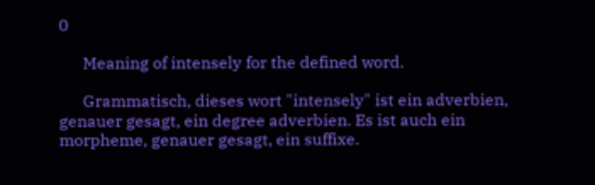0

      Meaning of intensely for the defined word.

      Grammatisch, dieses wort "intensely" ist ein adverbien, genauer gesagt, ein degree adverbien. Es ist auch ein morpheme, genauer gesagt, ein suffixe.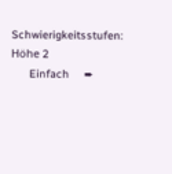Schwierigkeitsstufen: Höhe 2
      Einfach     ➨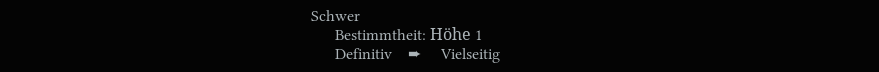Schwer
      Bestimmtheit: Höhe 1
      Definitiv    ➨     Vielseitig